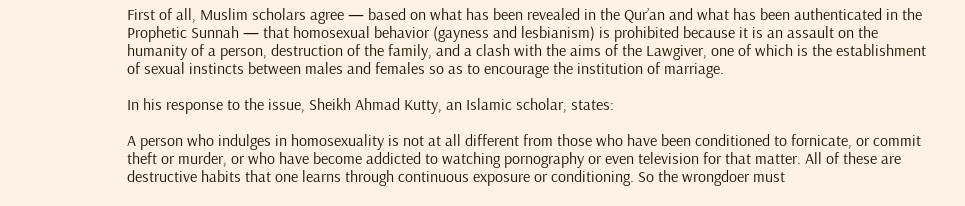First of all, Muslim scholars agree — based on what has been revealed in the Qur’an and what has been authenticated in the Prophetic Sunnah — that homosexual behavior (gayness and lesbianism) is prohibited because it is an assault on the humanity of a person, destruction of the family, and a clash with the aims of the Lawgiver, one of which is the establishment of sexual instincts between males and females so as to encourage the institution of marriage.

In his response to the issue, Sheikh Ahmad Kutty, an Islamic scholar, states:

A person who indulges in homosexuality is not at all different from those who have been conditioned to fornicate, or commit theft or murder, or who have become addicted to watching pornography or even television for that matter. All of these are destructive habits that one learns through continuous exposure or conditioning. So the wrongdoer must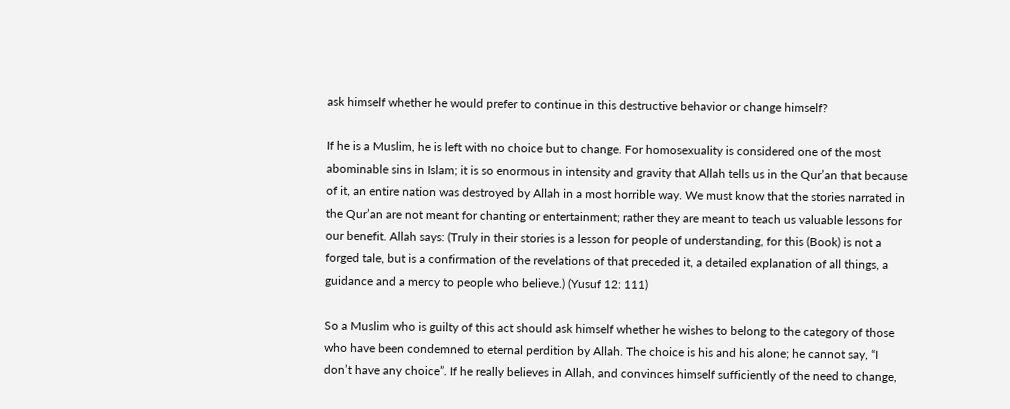ask himself whether he would prefer to continue in this destructive behavior or change himself?

If he is a Muslim, he is left with no choice but to change. For homosexuality is considered one of the most abominable sins in Islam; it is so enormous in intensity and gravity that Allah tells us in the Qur’an that because of it, an entire nation was destroyed by Allah in a most horrible way. We must know that the stories narrated in the Qur’an are not meant for chanting or entertainment; rather they are meant to teach us valuable lessons for our benefit. Allah says: (Truly in their stories is a lesson for people of understanding, for this (Book) is not a forged tale, but is a confirmation of the revelations of that preceded it, a detailed explanation of all things, a guidance and a mercy to people who believe.) (Yusuf 12: 111)

So a Muslim who is guilty of this act should ask himself whether he wishes to belong to the category of those who have been condemned to eternal perdition by Allah. The choice is his and his alone; he cannot say, “I don’t have any choice”. If he really believes in Allah, and convinces himself sufficiently of the need to change,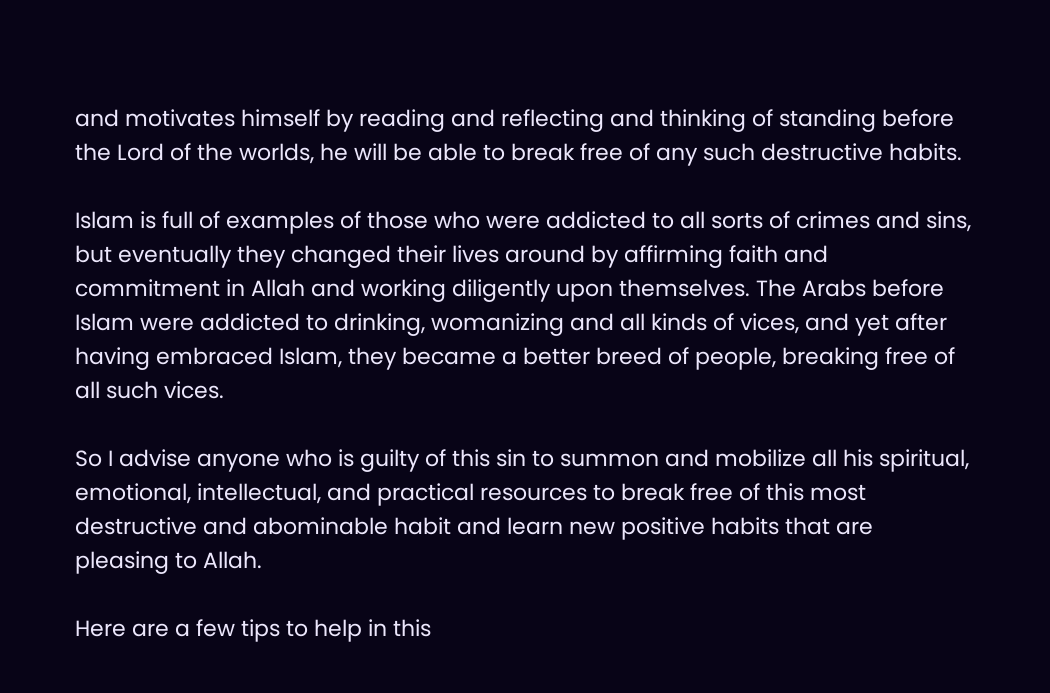and motivates himself by reading and reflecting and thinking of standing before the Lord of the worlds, he will be able to break free of any such destructive habits.

Islam is full of examples of those who were addicted to all sorts of crimes and sins, but eventually they changed their lives around by affirming faith and commitment in Allah and working diligently upon themselves. The Arabs before Islam were addicted to drinking, womanizing and all kinds of vices, and yet after having embraced Islam, they became a better breed of people, breaking free of all such vices.

So I advise anyone who is guilty of this sin to summon and mobilize all his spiritual, emotional, intellectual, and practical resources to break free of this most destructive and abominable habit and learn new positive habits that are pleasing to Allah.

Here are a few tips to help in this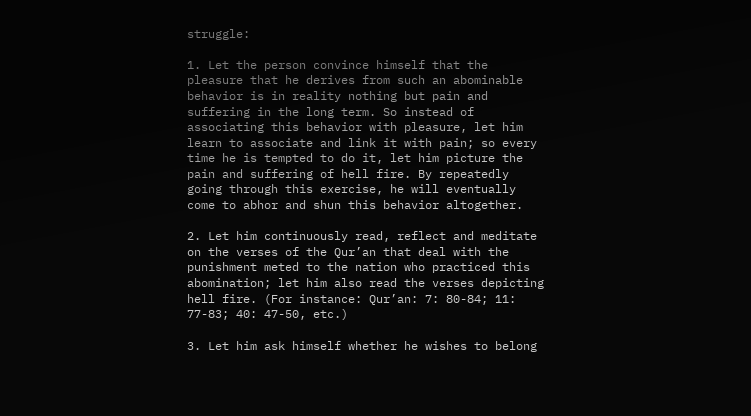struggle:

1. Let the person convince himself that the pleasure that he derives from such an abominable behavior is in reality nothing but pain and suffering in the long term. So instead of associating this behavior with pleasure, let him learn to associate and link it with pain; so every time he is tempted to do it, let him picture the pain and suffering of hell fire. By repeatedly going through this exercise, he will eventually come to abhor and shun this behavior altogether.

2. Let him continuously read, reflect and meditate on the verses of the Qur’an that deal with the punishment meted to the nation who practiced this abomination; let him also read the verses depicting hell fire. (For instance: Qur’an: 7: 80-84; 11: 77-83; 40: 47-50, etc.)

3. Let him ask himself whether he wishes to belong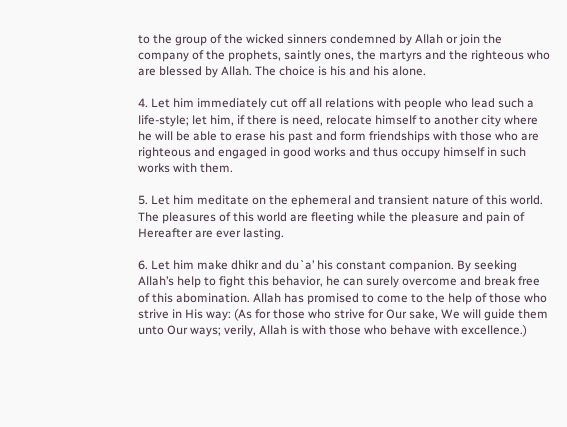to the group of the wicked sinners condemned by Allah or join the company of the prophets, saintly ones, the martyrs and the righteous who are blessed by Allah. The choice is his and his alone.

4. Let him immediately cut off all relations with people who lead such a life-style; let him, if there is need, relocate himself to another city where he will be able to erase his past and form friendships with those who are righteous and engaged in good works and thus occupy himself in such works with them.

5. Let him meditate on the ephemeral and transient nature of this world. The pleasures of this world are fleeting while the pleasure and pain of Hereafter are ever lasting.

6. Let him make dhikr and du`a’ his constant companion. By seeking Allah’s help to fight this behavior, he can surely overcome and break free of this abomination. Allah has promised to come to the help of those who strive in His way: (As for those who strive for Our sake, We will guide them unto Our ways; verily, Allah is with those who behave with excellence.)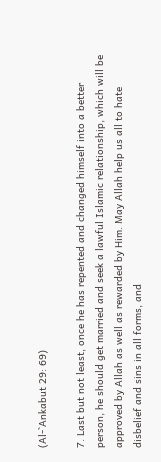(Al-`Ankabut 29: 69)

7. Last but not least, once he has repented and changed himself into a better person, he should get married and seek a lawful Islamic relationship, which will be approved by Allah as well as rewarded by Him. May Allah help us all to hate disbelief and sins in all forms, and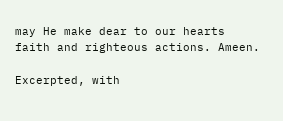may He make dear to our hearts faith and righteous actions. Ameen.

Excerpted, with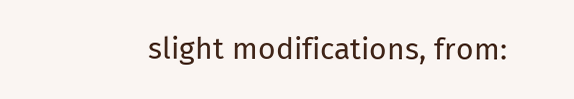slight modifications, from: